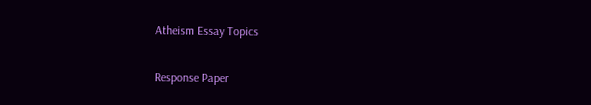Atheism Essay Topics

Response Paper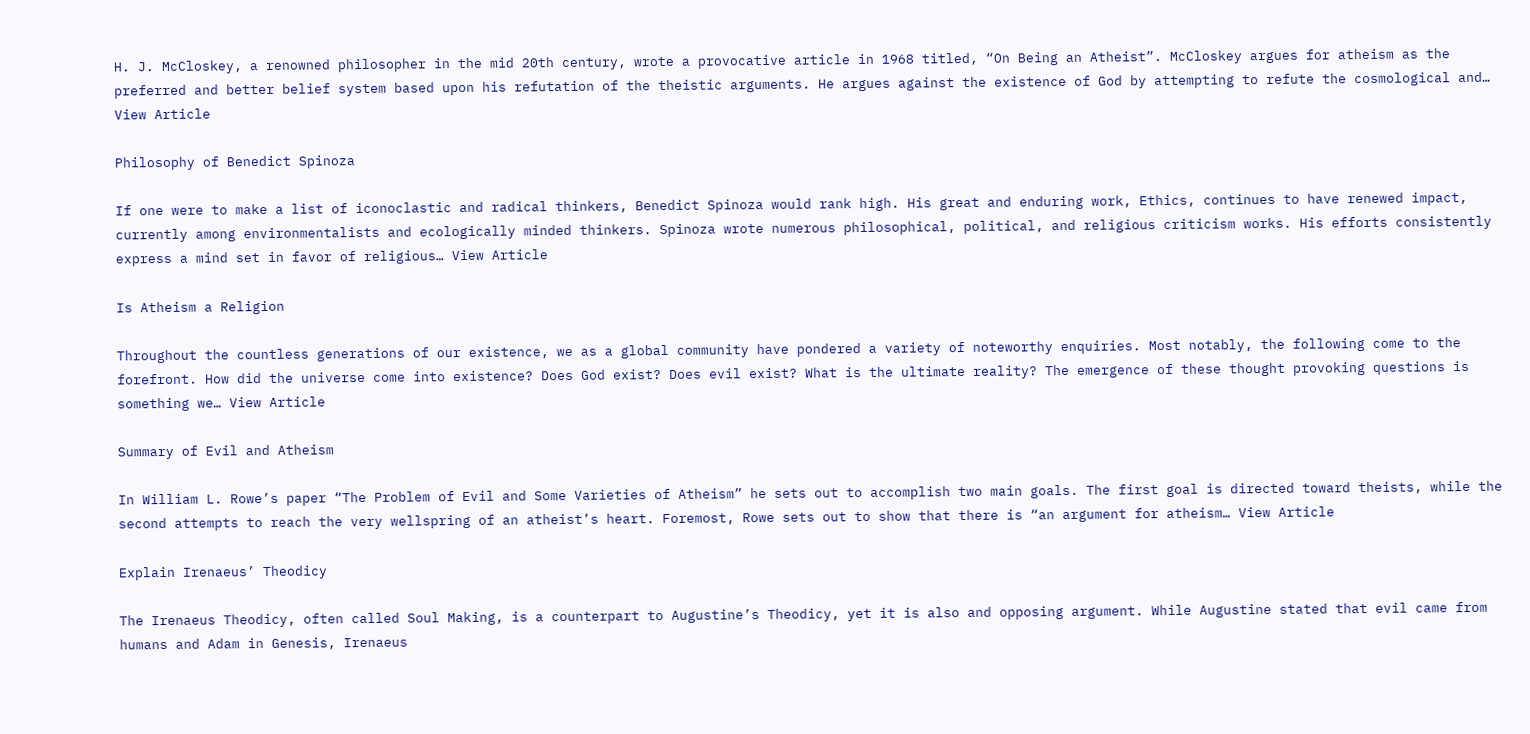H. J. McCloskey, a renowned philosopher in the mid 20th century, wrote a provocative article in 1968 titled, “On Being an Atheist”. McCloskey argues for atheism as the preferred and better belief system based upon his refutation of the theistic arguments. He argues against the existence of God by attempting to refute the cosmological and… View Article

Philosophy of Benedict Spinoza

If one were to make a list of iconoclastic and radical thinkers, Benedict Spinoza would rank high. His great and enduring work, Ethics, continues to have renewed impact, currently among environmentalists and ecologically minded thinkers. Spinoza wrote numerous philosophical, political, and religious criticism works. His efforts consistently express a mind set in favor of religious… View Article

Is Atheism a Religion

Throughout the countless generations of our existence, we as a global community have pondered a variety of noteworthy enquiries. Most notably, the following come to the forefront. How did the universe come into existence? Does God exist? Does evil exist? What is the ultimate reality? The emergence of these thought provoking questions is something we… View Article

Summary of Evil and Atheism

In William L. Rowe’s paper “The Problem of Evil and Some Varieties of Atheism” he sets out to accomplish two main goals. The first goal is directed toward theists, while the second attempts to reach the very wellspring of an atheist’s heart. Foremost, Rowe sets out to show that there is “an argument for atheism… View Article

Explain Irenaeus’ Theodicy

The Irenaeus Theodicy, often called Soul Making, is a counterpart to Augustine’s Theodicy, yet it is also and opposing argument. While Augustine stated that evil came from humans and Adam in Genesis, Irenaeus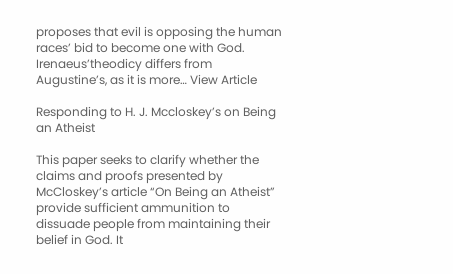proposes that evil is opposing the human races’ bid to become one with God. Irenaeus’theodicy differs from Augustine’s, as it is more… View Article

Responding to H. J. Mccloskey’s on Being an Atheist

This paper seeks to clarify whether the claims and proofs presented by McCloskey’s article “On Being an Atheist” provide sufficient ammunition to dissuade people from maintaining their belief in God. It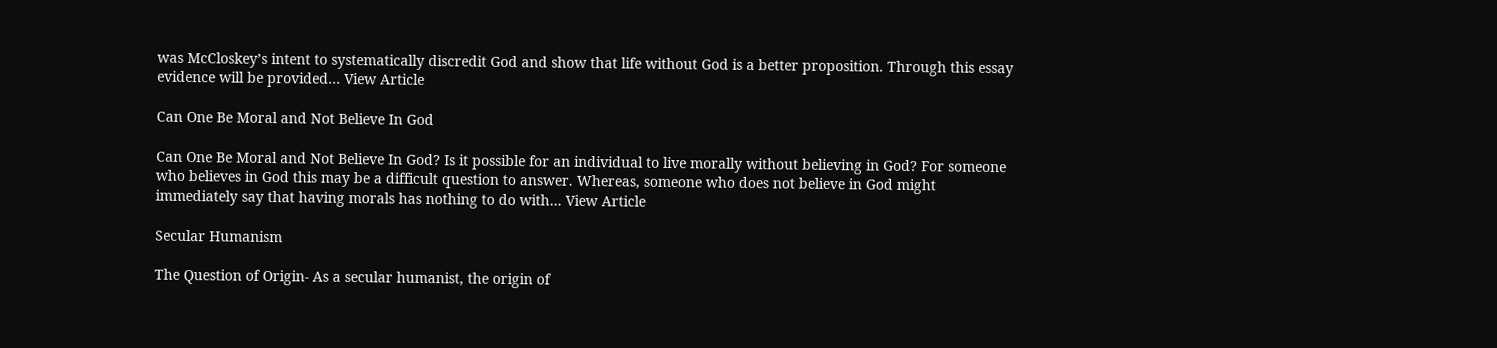was McCloskey’s intent to systematically discredit God and show that life without God is a better proposition. Through this essay evidence will be provided… View Article

Can One Be Moral and Not Believe In God

Can One Be Moral and Not Believe In God? Is it possible for an individual to live morally without believing in God? For someone who believes in God this may be a difficult question to answer. Whereas, someone who does not believe in God might immediately say that having morals has nothing to do with… View Article

Secular Humanism

The Question of Origin- As a secular humanist, the origin of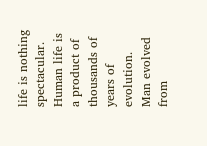life is nothing spectacular. Human life is a product of thousands of years of evolution. Man evolved from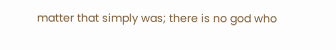matter that simply was; there is no god who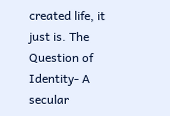created life, it just is. The Question of Identity- A secular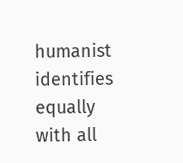humanist identifies equally with all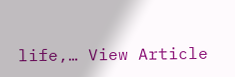life,… View Article